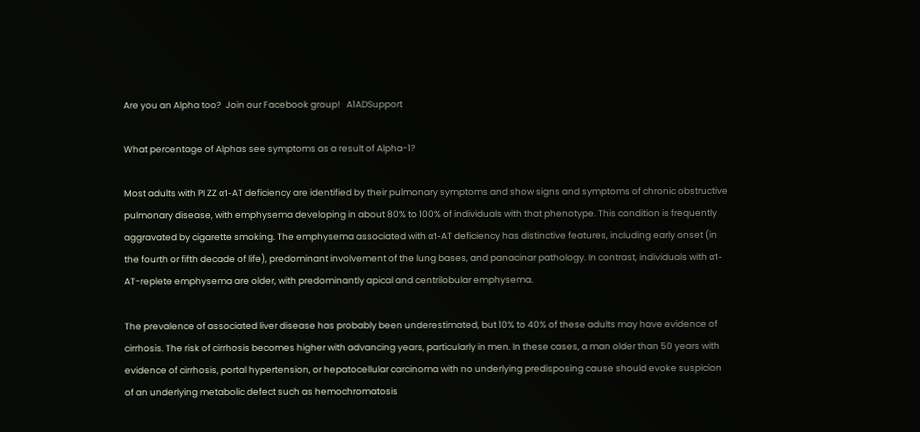Are you an Alpha too?  Join our Facebook group!   A1ADSupport

What percentage of Alphas see symptoms as a result of Alpha-1?

Most adults with PI ZZ α1-AT deficiency are identified by their pulmonary symptoms and show signs and symptoms of chronic obstructive pulmonary disease, with emphysema developing in about 80% to 100% of individuals with that phenotype. This condition is frequently aggravated by cigarette smoking. The emphysema associated with α1-AT deficiency has distinctive features, including early onset (in the fourth or fifth decade of life), predominant involvement of the lung bases, and panacinar pathology. In contrast, individuals with α1-AT-replete emphysema are older, with predominantly apical and centrilobular emphysema.

The prevalence of associated liver disease has probably been underestimated, but 10% to 40% of these adults may have evidence of cirrhosis. The risk of cirrhosis becomes higher with advancing years, particularly in men. In these cases, a man older than 50 years with evidence of cirrhosis, portal hypertension, or hepatocellular carcinoma with no underlying predisposing cause should evoke suspicion of an underlying metabolic defect such as hemochromatosis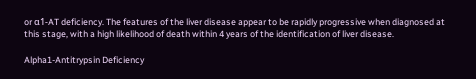or α1-AT deficiency. The features of the liver disease appear to be rapidly progressive when diagnosed at this stage, with a high likelihood of death within 4 years of the identification of liver disease.

Alpha1-Antitrypsin Deficiency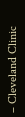– Cleveland Clinic